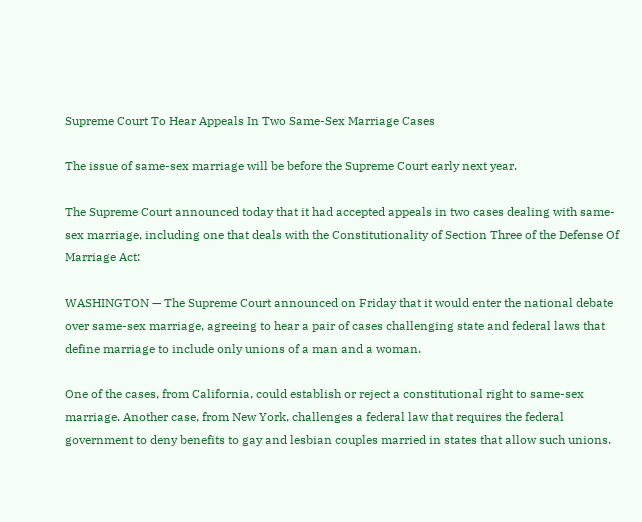Supreme Court To Hear Appeals In Two Same-Sex Marriage Cases

The issue of same-sex marriage will be before the Supreme Court early next year.

The Supreme Court announced today that it had accepted appeals in two cases dealing with same-sex marriage, including one that deals with the Constitutionality of Section Three of the Defense Of Marriage Act:

WASHINGTON — The Supreme Court announced on Friday that it would enter the national debate over same-sex marriage, agreeing to hear a pair of cases challenging state and federal laws that define marriage to include only unions of a man and a woman.

One of the cases, from California, could establish or reject a constitutional right to same-sex marriage. Another case, from New York, challenges a federal law that requires the federal government to deny benefits to gay and lesbian couples married in states that allow such unions.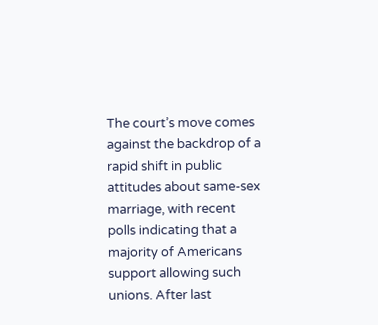The court’s move comes against the backdrop of a rapid shift in public attitudes about same-sex marriage, with recent polls indicating that a majority of Americans support allowing such unions. After last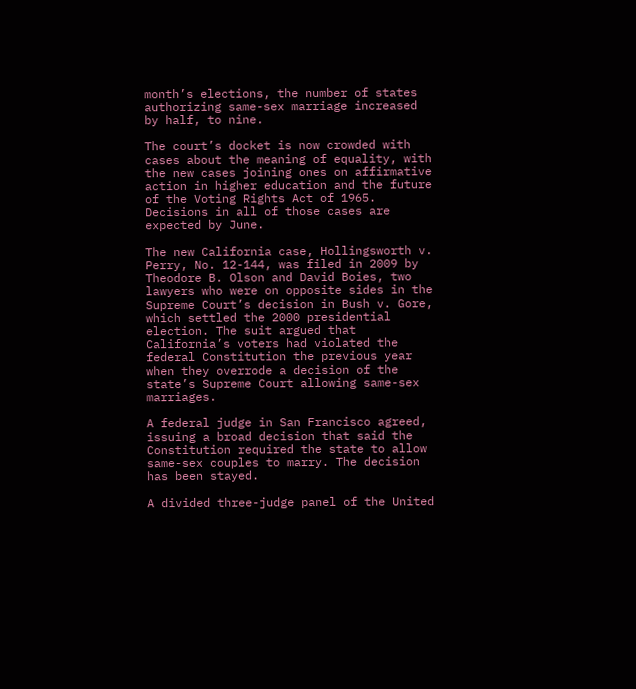month’s elections, the number of states authorizing same-sex marriage increased by half, to nine.

The court’s docket is now crowded with cases about the meaning of equality, with the new cases joining ones on affirmative action in higher education and the future of the Voting Rights Act of 1965. Decisions in all of those cases are expected by June.

The new California case, Hollingsworth v. Perry, No. 12-144, was filed in 2009 by Theodore B. Olson and David Boies, two lawyers who were on opposite sides in the Supreme Court’s decision in Bush v. Gore, which settled the 2000 presidential election. The suit argued that California’s voters had violated the federal Constitution the previous year when they overrode a decision of the state’s Supreme Court allowing same-sex marriages.

A federal judge in San Francisco agreed, issuing a broad decision that said the Constitution required the state to allow same-sex couples to marry. The decision has been stayed.

A divided three-judge panel of the United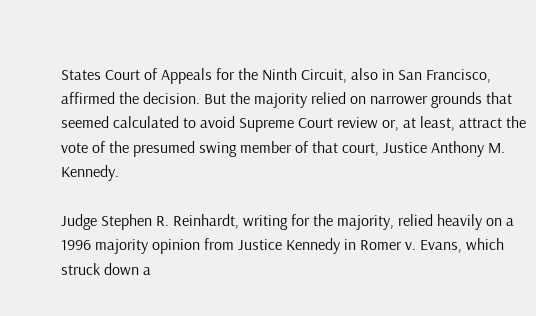States Court of Appeals for the Ninth Circuit, also in San Francisco, affirmed the decision. But the majority relied on narrower grounds that seemed calculated to avoid Supreme Court review or, at least, attract the vote of the presumed swing member of that court, Justice Anthony M. Kennedy.

Judge Stephen R. Reinhardt, writing for the majority, relied heavily on a 1996 majority opinion from Justice Kennedy in Romer v. Evans, which struck down a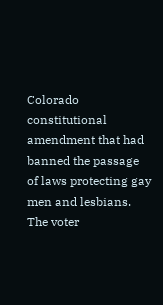Colorado constitutional amendment that had banned the passage of laws protecting gay men and lesbians. The voter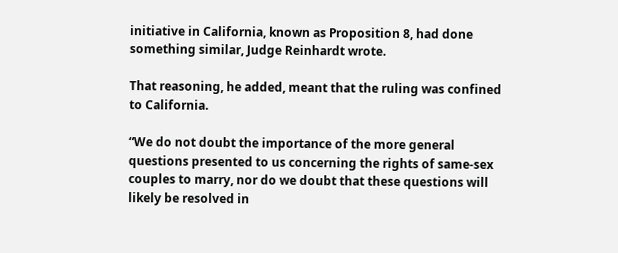initiative in California, known as Proposition 8, had done something similar, Judge Reinhardt wrote.

That reasoning, he added, meant that the ruling was confined to California.

“We do not doubt the importance of the more general questions presented to us concerning the rights of same-sex couples to marry, nor do we doubt that these questions will likely be resolved in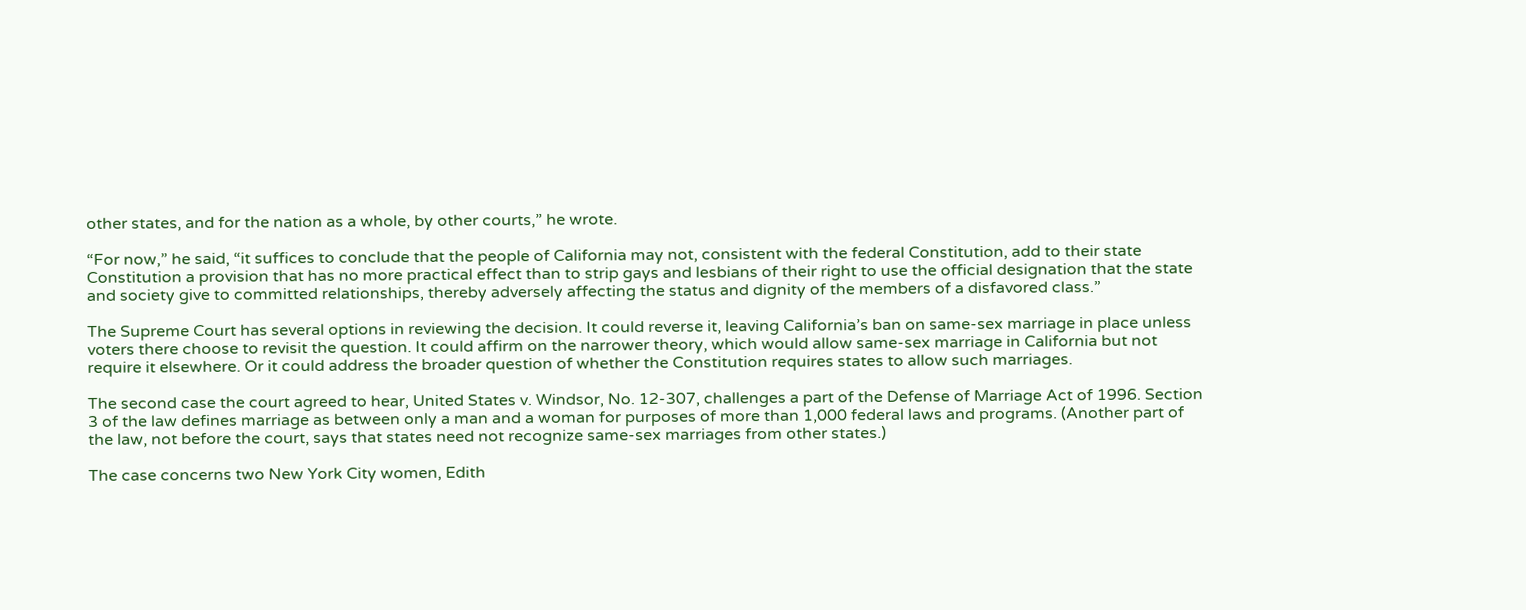other states, and for the nation as a whole, by other courts,” he wrote.

“For now,” he said, “it suffices to conclude that the people of California may not, consistent with the federal Constitution, add to their state Constitution a provision that has no more practical effect than to strip gays and lesbians of their right to use the official designation that the state and society give to committed relationships, thereby adversely affecting the status and dignity of the members of a disfavored class.”

The Supreme Court has several options in reviewing the decision. It could reverse it, leaving California’s ban on same-sex marriage in place unless voters there choose to revisit the question. It could affirm on the narrower theory, which would allow same-sex marriage in California but not require it elsewhere. Or it could address the broader question of whether the Constitution requires states to allow such marriages.

The second case the court agreed to hear, United States v. Windsor, No. 12-307, challenges a part of the Defense of Marriage Act of 1996. Section 3 of the law defines marriage as between only a man and a woman for purposes of more than 1,000 federal laws and programs. (Another part of the law, not before the court, says that states need not recognize same-sex marriages from other states.)

The case concerns two New York City women, Edith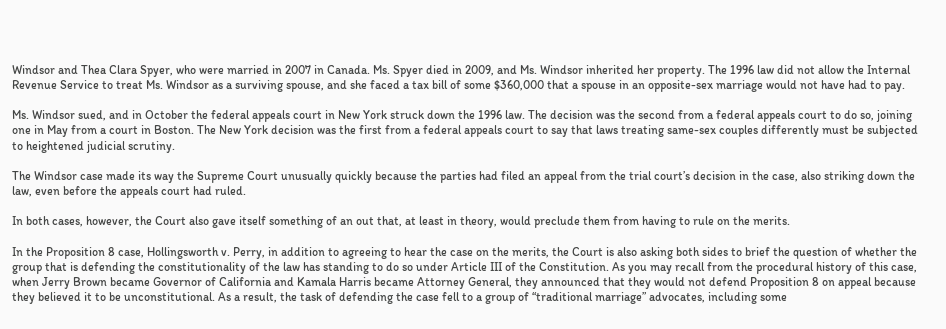Windsor and Thea Clara Spyer, who were married in 2007 in Canada. Ms. Spyer died in 2009, and Ms. Windsor inherited her property. The 1996 law did not allow the Internal Revenue Service to treat Ms. Windsor as a surviving spouse, and she faced a tax bill of some $360,000 that a spouse in an opposite-sex marriage would not have had to pay.

Ms. Windsor sued, and in October the federal appeals court in New York struck down the 1996 law. The decision was the second from a federal appeals court to do so, joining one in May from a court in Boston. The New York decision was the first from a federal appeals court to say that laws treating same-sex couples differently must be subjected to heightened judicial scrutiny.

The Windsor case made its way the Supreme Court unusually quickly because the parties had filed an appeal from the trial court’s decision in the case, also striking down the law, even before the appeals court had ruled.

In both cases, however, the Court also gave itself something of an out that, at least in theory, would preclude them from having to rule on the merits.

In the Proposition 8 case, Hollingsworth v. Perry, in addition to agreeing to hear the case on the merits, the Court is also asking both sides to brief the question of whether the group that is defending the constitutionality of the law has standing to do so under Article III of the Constitution. As you may recall from the procedural history of this case, when Jerry Brown became Governor of California and Kamala Harris became Attorney General, they announced that they would not defend Proposition 8 on appeal because they believed it to be unconstitutional. As a result, the task of defending the case fell to a group of “traditional marriage” advocates, including some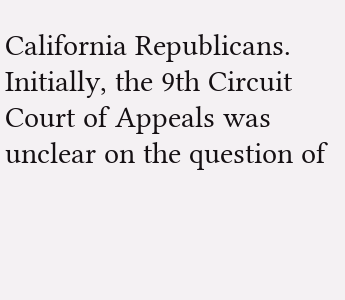California Republicans. Initially, the 9th Circuit Court of Appeals was unclear on the question of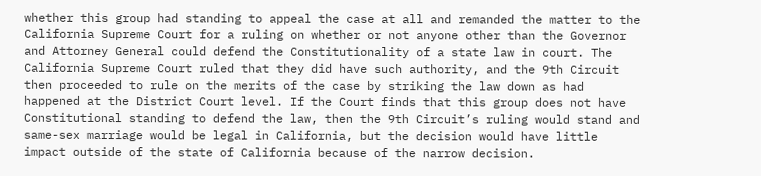whether this group had standing to appeal the case at all and remanded the matter to the California Supreme Court for a ruling on whether or not anyone other than the Governor and Attorney General could defend the Constitutionality of a state law in court. The California Supreme Court ruled that they did have such authority, and the 9th Circuit then proceeded to rule on the merits of the case by striking the law down as had happened at the District Court level. If the Court finds that this group does not have Constitutional standing to defend the law, then the 9th Circuit’s ruling would stand and same-sex marriage would be legal in California, but the decision would have little impact outside of the state of California because of the narrow decision.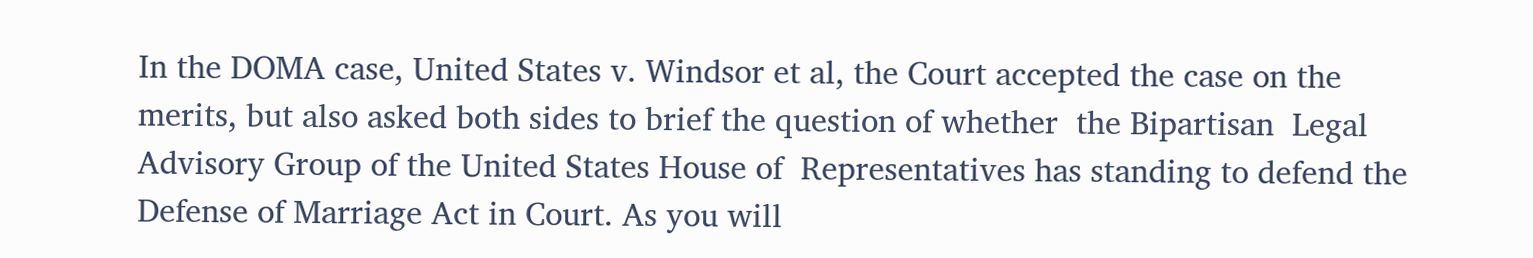In the DOMA case, United States v. Windsor et al, the Court accepted the case on the merits, but also asked both sides to brief the question of whether  the Bipartisan  Legal Advisory Group of the United States House of  Representatives has standing to defend the Defense of Marriage Act in Court. As you will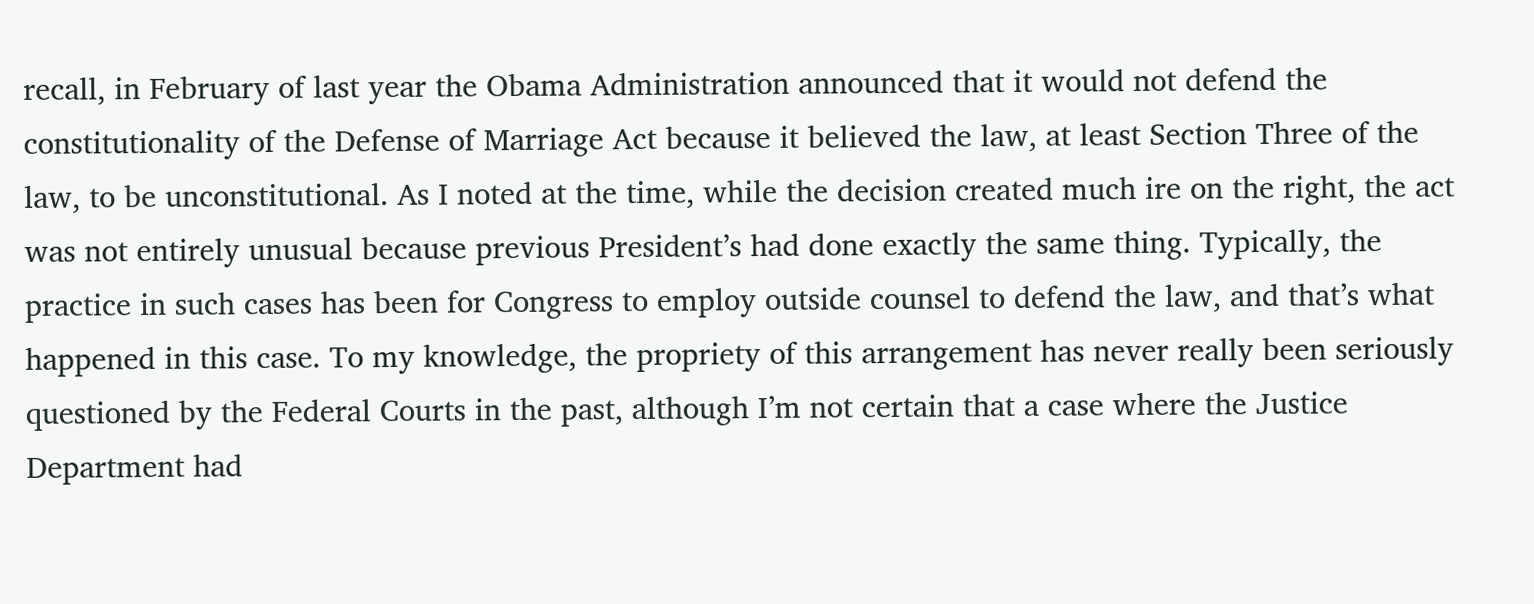recall, in February of last year the Obama Administration announced that it would not defend the constitutionality of the Defense of Marriage Act because it believed the law, at least Section Three of the law, to be unconstitutional. As I noted at the time, while the decision created much ire on the right, the act was not entirely unusual because previous President’s had done exactly the same thing. Typically, the practice in such cases has been for Congress to employ outside counsel to defend the law, and that’s what happened in this case. To my knowledge, the propriety of this arrangement has never really been seriously questioned by the Federal Courts in the past, although I’m not certain that a case where the Justice Department had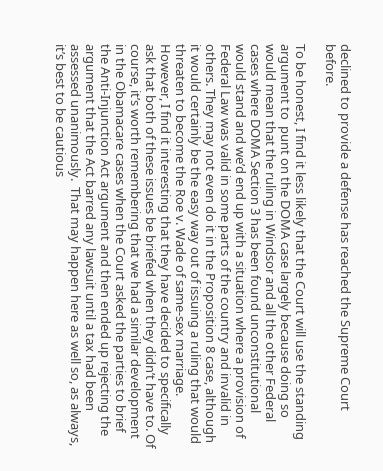declined to provide a defense has reached the Supreme Court before.

To be honest, I find it less likely that the Court will use the standing argument to  punt on the DOMA case largely because doing so would mean that the ruling in Windsor and all the other Federal cases where DOMA Section 3 has been found unconstitutional would stand and we’d end up with a situation where a provision of Federal Law was valid in some parts of the country and invalid in others. They may not even do it in the Proposition 8 case, although it would certainly be the easy way out of issuing a ruling that would threaten to become the Roe v. Wade of same-sex marriage. However, I find it interesting that they have decided to specifically ask that both of these issues be briefed when they didn’t have to. Of course, it’s worth remembering that we had a similar development in the Obamacare cases when the Court asked the parties to brief the Anti-Injunction Act argument and then ended up rejecting the argument that the Act barred any lawsuit until a tax had been assessed unanimously.  That may happen here as well so, as always, it’s best to be cautious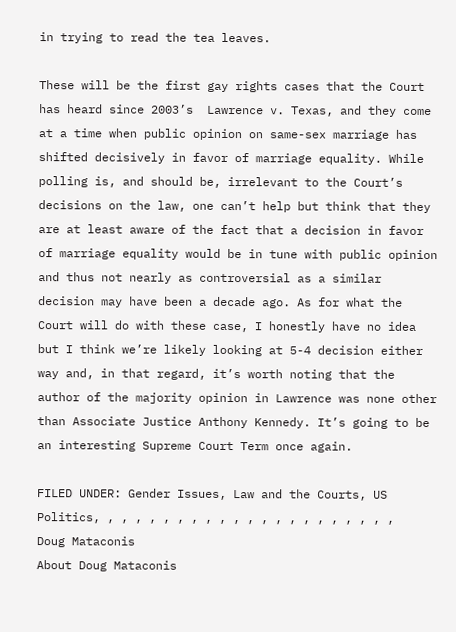in trying to read the tea leaves.

These will be the first gay rights cases that the Court has heard since 2003’s  Lawrence v. Texas, and they come at a time when public opinion on same-sex marriage has shifted decisively in favor of marriage equality. While polling is, and should be, irrelevant to the Court’s decisions on the law, one can’t help but think that they are at least aware of the fact that a decision in favor of marriage equality would be in tune with public opinion and thus not nearly as controversial as a similar decision may have been a decade ago. As for what the Court will do with these case, I honestly have no idea but I think we’re likely looking at 5-4 decision either way and, in that regard, it’s worth noting that the author of the majority opinion in Lawrence was none other than Associate Justice Anthony Kennedy. It’s going to be an interesting Supreme Court Term once again.

FILED UNDER: Gender Issues, Law and the Courts, US Politics, , , , , , , , , , , , , , , , , , , , , ,
Doug Mataconis
About Doug Mataconis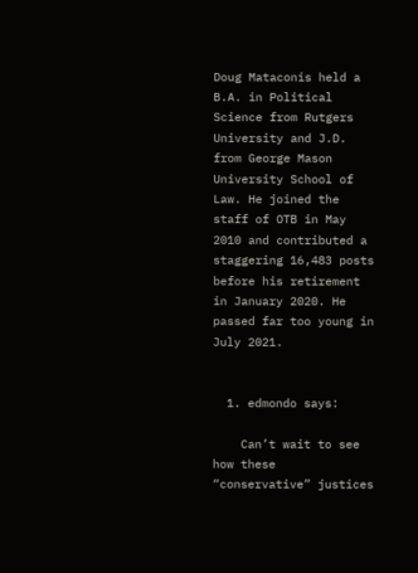Doug Mataconis held a B.A. in Political Science from Rutgers University and J.D. from George Mason University School of Law. He joined the staff of OTB in May 2010 and contributed a staggering 16,483 posts before his retirement in January 2020. He passed far too young in July 2021.


  1. edmondo says:

    Can’t wait to see how these “conservative” justices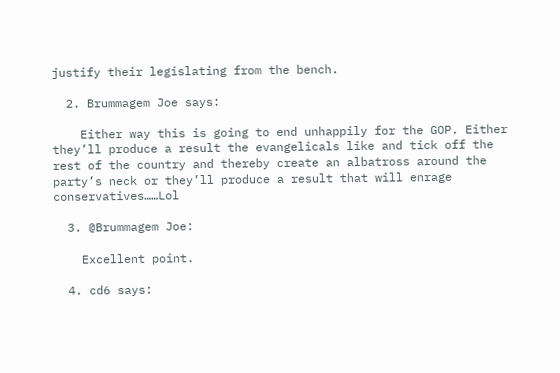justify their legislating from the bench.

  2. Brummagem Joe says:

    Either way this is going to end unhappily for the GOP. Either they’ll produce a result the evangelicals like and tick off the rest of the country and thereby create an albatross around the party’s neck or they’ll produce a result that will enrage conservatives……Lol

  3. @Brummagem Joe:

    Excellent point.

  4. cd6 says: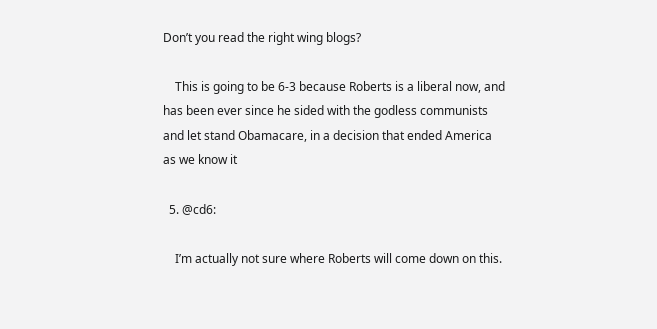Don’t you read the right wing blogs?

    This is going to be 6-3 because Roberts is a liberal now, and has been ever since he sided with the godless communists and let stand Obamacare, in a decision that ended America as we know it

  5. @cd6:

    I’m actually not sure where Roberts will come down on this.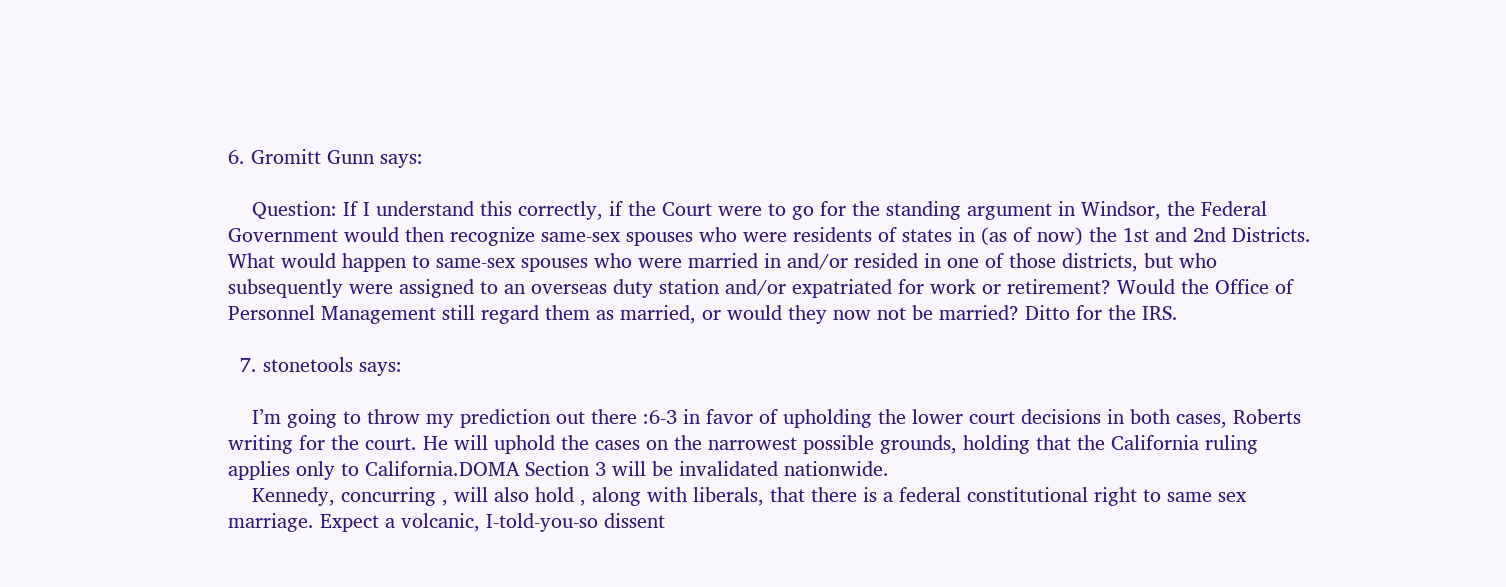6. Gromitt Gunn says:

    Question: If I understand this correctly, if the Court were to go for the standing argument in Windsor, the Federal Government would then recognize same-sex spouses who were residents of states in (as of now) the 1st and 2nd Districts. What would happen to same-sex spouses who were married in and/or resided in one of those districts, but who subsequently were assigned to an overseas duty station and/or expatriated for work or retirement? Would the Office of Personnel Management still regard them as married, or would they now not be married? Ditto for the IRS.

  7. stonetools says:

    I’m going to throw my prediction out there :6-3 in favor of upholding the lower court decisions in both cases, Roberts writing for the court. He will uphold the cases on the narrowest possible grounds, holding that the California ruling applies only to California.DOMA Section 3 will be invalidated nationwide.
    Kennedy, concurring , will also hold , along with liberals, that there is a federal constitutional right to same sex marriage. Expect a volcanic, I-told-you-so dissent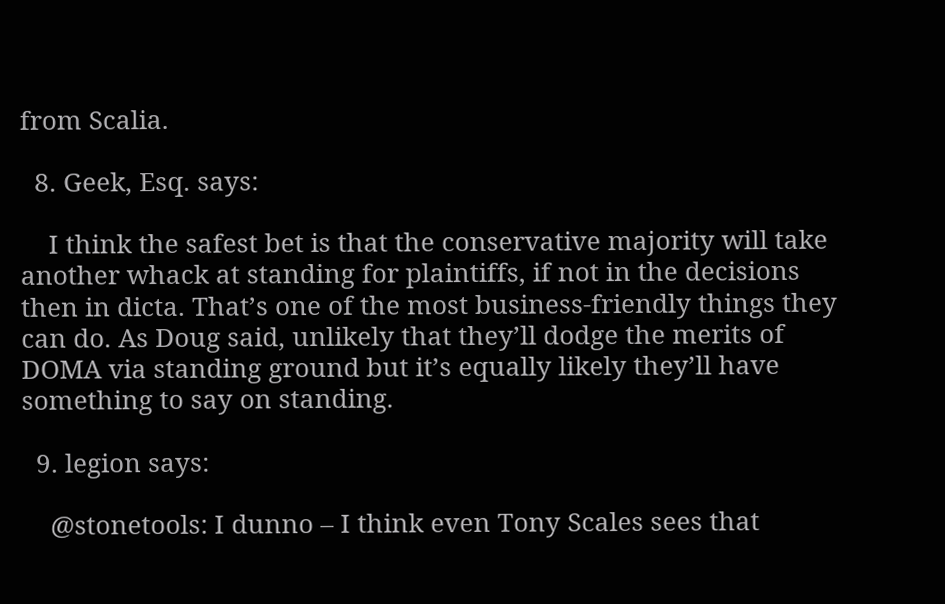from Scalia.

  8. Geek, Esq. says:

    I think the safest bet is that the conservative majority will take another whack at standing for plaintiffs, if not in the decisions then in dicta. That’s one of the most business-friendly things they can do. As Doug said, unlikely that they’ll dodge the merits of DOMA via standing ground but it’s equally likely they’ll have something to say on standing.

  9. legion says:

    @stonetools: I dunno – I think even Tony Scales sees that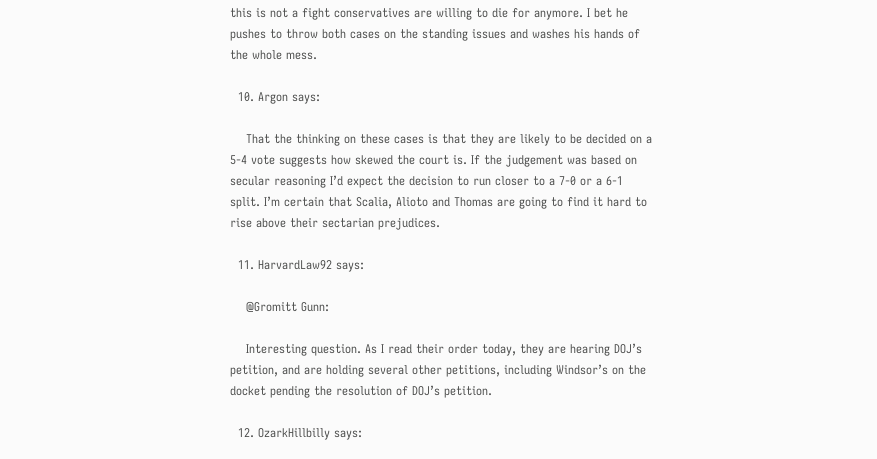this is not a fight conservatives are willing to die for anymore. I bet he pushes to throw both cases on the standing issues and washes his hands of the whole mess.

  10. Argon says:

    That the thinking on these cases is that they are likely to be decided on a 5-4 vote suggests how skewed the court is. If the judgement was based on secular reasoning I’d expect the decision to run closer to a 7-0 or a 6-1 split. I’m certain that Scalia, Alioto and Thomas are going to find it hard to rise above their sectarian prejudices.

  11. HarvardLaw92 says:

    @Gromitt Gunn:

    Interesting question. As I read their order today, they are hearing DOJ’s petition, and are holding several other petitions, including Windsor’s on the docket pending the resolution of DOJ’s petition.

  12. OzarkHillbilly says: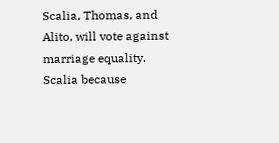Scalia, Thomas, and Alito, will vote against marriage equality. Scalia because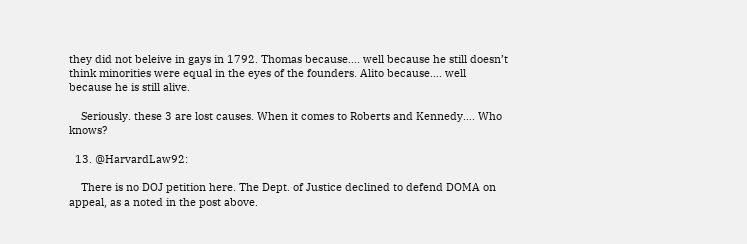they did not beleive in gays in 1792. Thomas because…. well because he still doesn’t think minorities were equal in the eyes of the founders. Alito because…. well because he is still alive.

    Seriously. these 3 are lost causes. When it comes to Roberts and Kennedy…. Who knows?

  13. @HarvardLaw92:

    There is no DOJ petition here. The Dept. of Justice declined to defend DOMA on appeal, as a noted in the post above.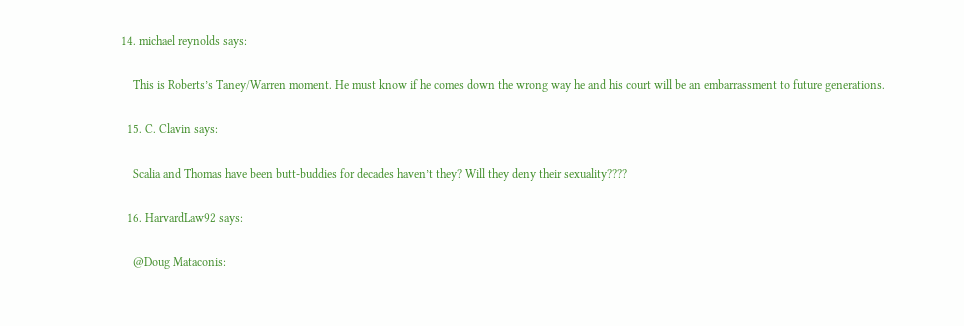14. michael reynolds says:

    This is Roberts’s Taney/Warren moment. He must know if he comes down the wrong way he and his court will be an embarrassment to future generations.

  15. C. Clavin says:

    Scalia and Thomas have been butt-buddies for decades haven’t they? Will they deny their sexuality????

  16. HarvardLaw92 says:

    @Doug Mataconis: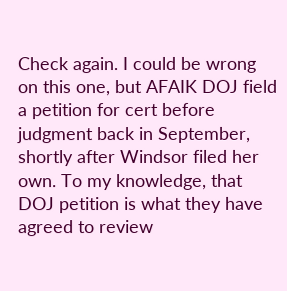Check again. I could be wrong on this one, but AFAIK DOJ field a petition for cert before judgment back in September, shortly after Windsor filed her own. To my knowledge, that DOJ petition is what they have agreed to review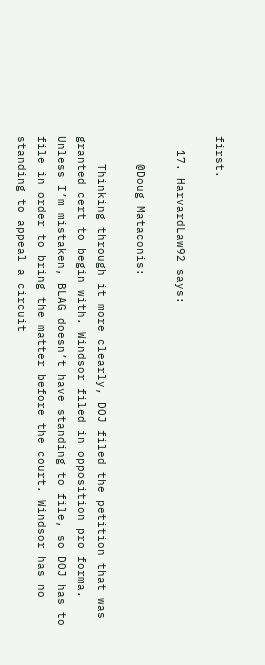first.

  17. HarvardLaw92 says:

    @Doug Mataconis:

    Thinking through it more clearly, DOJ filed the petition that was granted cert to begin with. Windsor filed in opposition pro forma. Unless I’m mistaken, BLAG doesn’t have standing to file, so DOJ has to file in order to bring the matter before the court. Windsor has no standing to appeal a circuit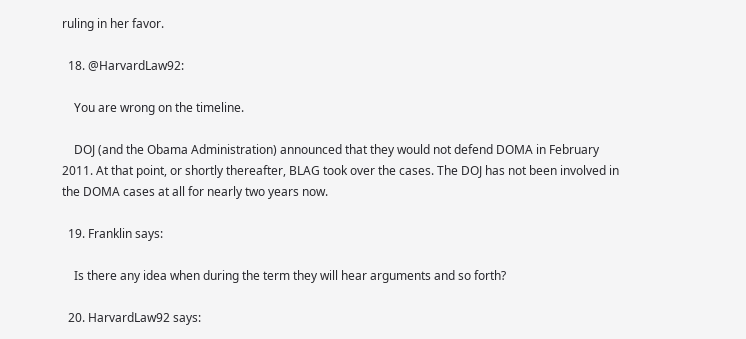ruling in her favor.

  18. @HarvardLaw92:

    You are wrong on the timeline.

    DOJ (and the Obama Administration) announced that they would not defend DOMA in February 2011. At that point, or shortly thereafter, BLAG took over the cases. The DOJ has not been involved in the DOMA cases at all for nearly two years now.

  19. Franklin says:

    Is there any idea when during the term they will hear arguments and so forth?

  20. HarvardLaw92 says: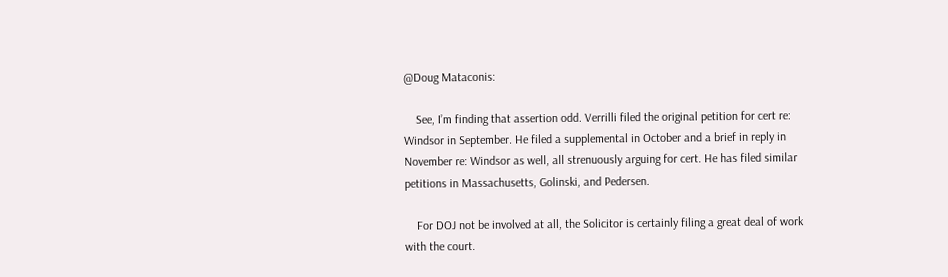@Doug Mataconis:

    See, I’m finding that assertion odd. Verrilli filed the original petition for cert re: Windsor in September. He filed a supplemental in October and a brief in reply in November re: Windsor as well, all strenuously arguing for cert. He has filed similar petitions in Massachusetts, Golinski, and Pedersen.

    For DOJ not be involved at all, the Solicitor is certainly filing a great deal of work with the court.